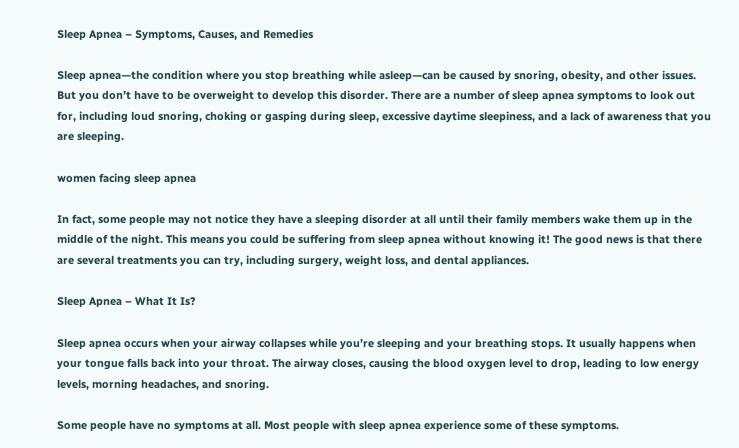Sleep Apnea – Symptoms, Causes, and Remedies

Sleep apnea—the condition where you stop breathing while asleep—can be caused by snoring, obesity, and other issues. But you don’t have to be overweight to develop this disorder. There are a number of sleep apnea symptoms to look out for, including loud snoring, choking or gasping during sleep, excessive daytime sleepiness, and a lack of awareness that you are sleeping.

women facing sleep apnea

In fact, some people may not notice they have a sleeping disorder at all until their family members wake them up in the middle of the night. This means you could be suffering from sleep apnea without knowing it! The good news is that there are several treatments you can try, including surgery, weight loss, and dental appliances.

Sleep Apnea – What It Is?

Sleep apnea occurs when your airway collapses while you’re sleeping and your breathing stops. It usually happens when your tongue falls back into your throat. The airway closes, causing the blood oxygen level to drop, leading to low energy levels, morning headaches, and snoring.

Some people have no symptoms at all. Most people with sleep apnea experience some of these symptoms.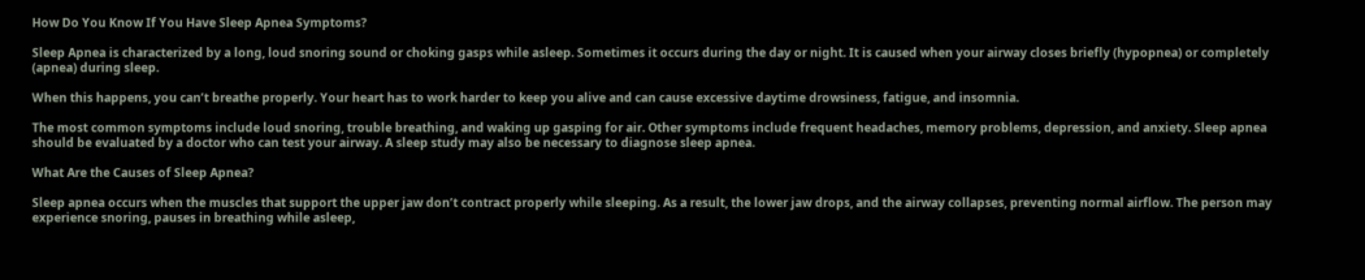How Do You Know If You Have Sleep Apnea Symptoms?

Sleep Apnea is characterized by a long, loud snoring sound or choking gasps while asleep. Sometimes it occurs during the day or night. It is caused when your airway closes briefly (hypopnea) or completely (apnea) during sleep.

When this happens, you can’t breathe properly. Your heart has to work harder to keep you alive and can cause excessive daytime drowsiness, fatigue, and insomnia.

The most common symptoms include loud snoring, trouble breathing, and waking up gasping for air. Other symptoms include frequent headaches, memory problems, depression, and anxiety. Sleep apnea should be evaluated by a doctor who can test your airway. A sleep study may also be necessary to diagnose sleep apnea.

What Are the Causes of Sleep Apnea?

Sleep apnea occurs when the muscles that support the upper jaw don’t contract properly while sleeping. As a result, the lower jaw drops, and the airway collapses, preventing normal airflow. The person may experience snoring, pauses in breathing while asleep,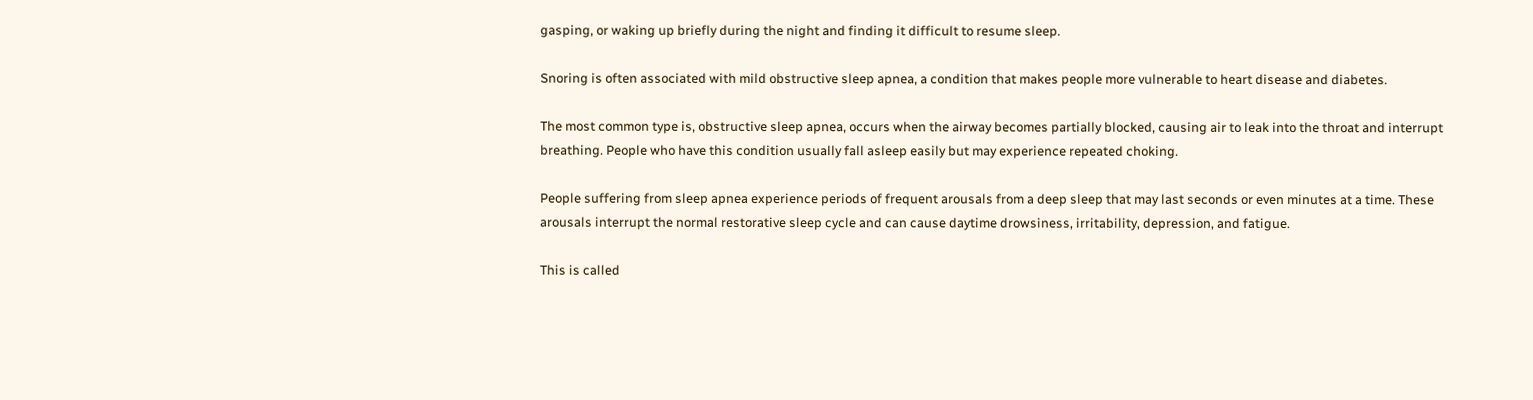gasping, or waking up briefly during the night and finding it difficult to resume sleep.

Snoring is often associated with mild obstructive sleep apnea, a condition that makes people more vulnerable to heart disease and diabetes.

The most common type is, obstructive sleep apnea, occurs when the airway becomes partially blocked, causing air to leak into the throat and interrupt breathing. People who have this condition usually fall asleep easily but may experience repeated choking.

People suffering from sleep apnea experience periods of frequent arousals from a deep sleep that may last seconds or even minutes at a time. These arousals interrupt the normal restorative sleep cycle and can cause daytime drowsiness, irritability, depression, and fatigue.

This is called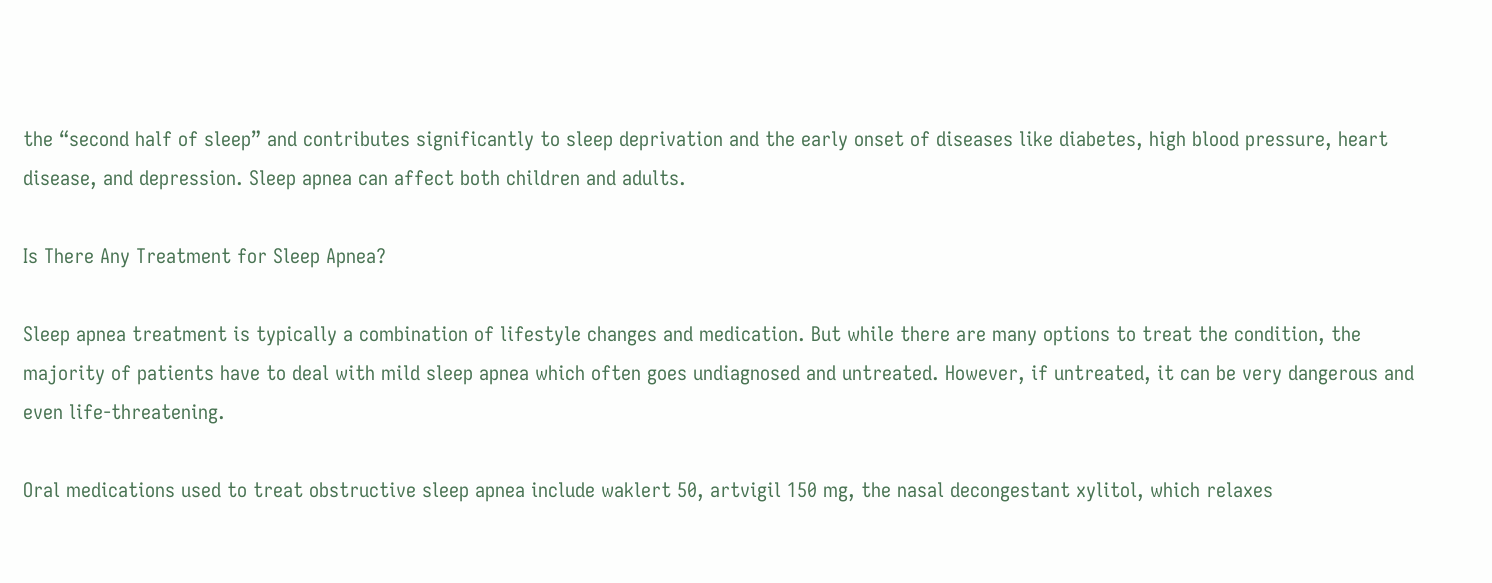the “second half of sleep” and contributes significantly to sleep deprivation and the early onset of diseases like diabetes, high blood pressure, heart disease, and depression. Sleep apnea can affect both children and adults.

Is There Any Treatment for Sleep Apnea?

Sleep apnea treatment is typically a combination of lifestyle changes and medication. But while there are many options to treat the condition, the majority of patients have to deal with mild sleep apnea which often goes undiagnosed and untreated. However, if untreated, it can be very dangerous and even life-threatening.

Oral medications used to treat obstructive sleep apnea include waklert 50, artvigil 150 mg, the nasal decongestant xylitol, which relaxes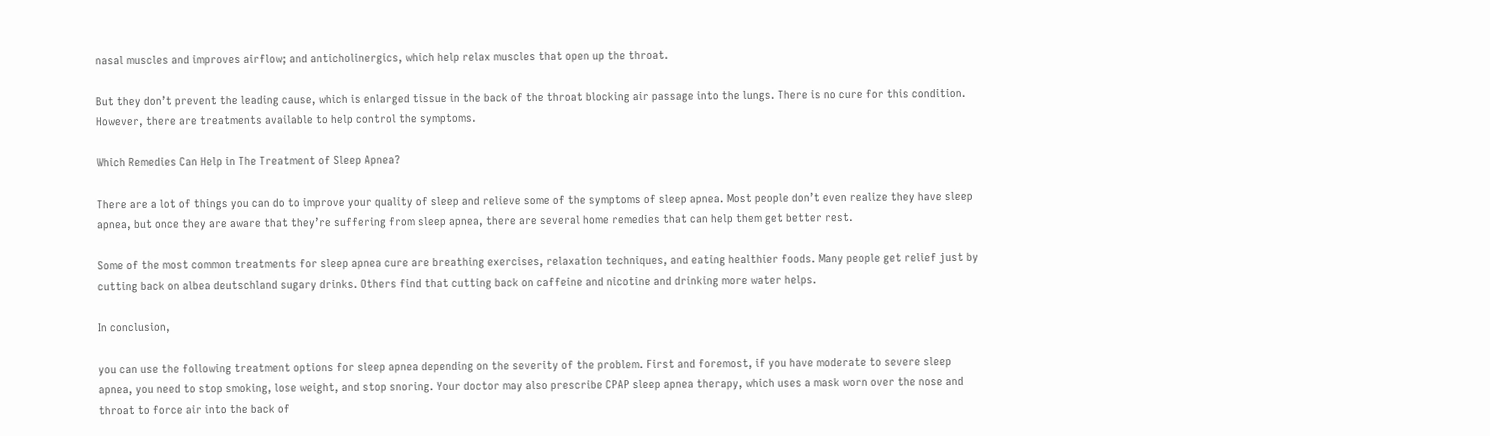nasal muscles and improves airflow; and anticholinergics, which help relax muscles that open up the throat.

But they don’t prevent the leading cause, which is enlarged tissue in the back of the throat blocking air passage into the lungs. There is no cure for this condition. However, there are treatments available to help control the symptoms.

Which Remedies Can Help in The Treatment of Sleep Apnea?

There are a lot of things you can do to improve your quality of sleep and relieve some of the symptoms of sleep apnea. Most people don’t even realize they have sleep apnea, but once they are aware that they’re suffering from sleep apnea, there are several home remedies that can help them get better rest.

Some of the most common treatments for sleep apnea cure are breathing exercises, relaxation techniques, and eating healthier foods. Many people get relief just by cutting back on albea deutschland sugary drinks. Others find that cutting back on caffeine and nicotine and drinking more water helps.

In conclusion,

you can use the following treatment options for sleep apnea depending on the severity of the problem. First and foremost, if you have moderate to severe sleep apnea, you need to stop smoking, lose weight, and stop snoring. Your doctor may also prescribe CPAP sleep apnea therapy, which uses a mask worn over the nose and throat to force air into the back of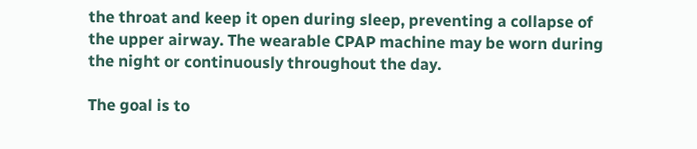the throat and keep it open during sleep, preventing a collapse of the upper airway. The wearable CPAP machine may be worn during the night or continuously throughout the day.

The goal is to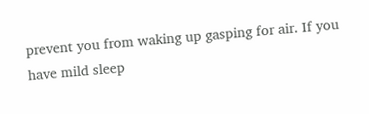prevent you from waking up gasping for air. If you have mild sleep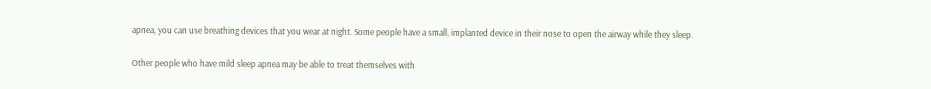apnea, you can use breathing devices that you wear at night. Some people have a small, implanted device in their nose to open the airway while they sleep.

Other people who have mild sleep apnea may be able to treat themselves with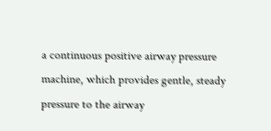a continuous positive airway pressure machine, which provides gentle, steady pressure to the airway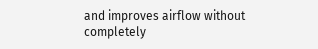and improves airflow without completely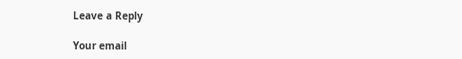Leave a Reply

Your email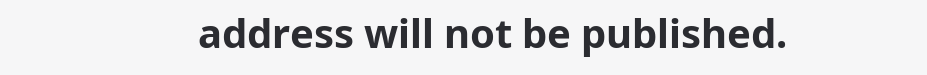address will not be published.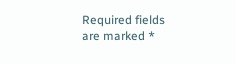Required fields are marked *